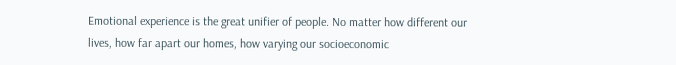Emotional experience is the great unifier of people. No matter how different our lives, how far apart our homes, how varying our socioeconomic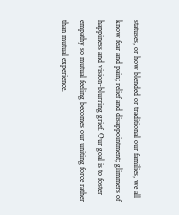statuses, or how blended or traditional our families, we all know fear and pain; relief and disappointment; glimmers of happiness and vision-blurring grief. Our goal is to foster empathy so mutual feeling becomes our uniting force rather than mutual experience.